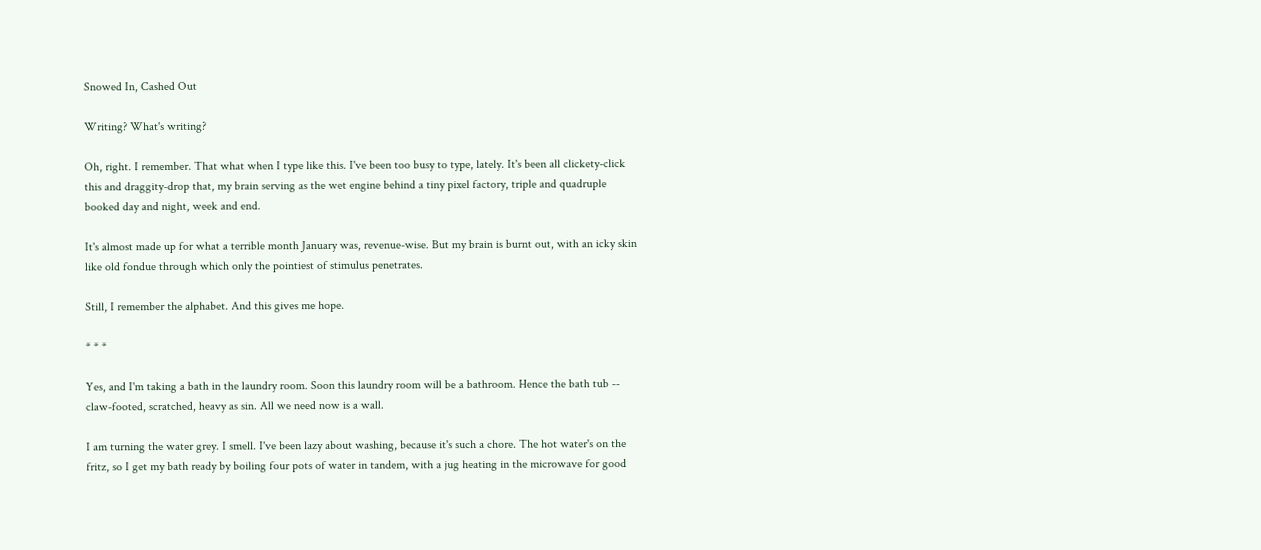Snowed In, Cashed Out

Writing? What's writing?

Oh, right. I remember. That what when I type like this. I've been too busy to type, lately. It's been all clickety-click this and draggity-drop that, my brain serving as the wet engine behind a tiny pixel factory, triple and quadruple booked day and night, week and end.

It's almost made up for what a terrible month January was, revenue-wise. But my brain is burnt out, with an icky skin like old fondue through which only the pointiest of stimulus penetrates.

Still, I remember the alphabet. And this gives me hope.

* * *

Yes, and I'm taking a bath in the laundry room. Soon this laundry room will be a bathroom. Hence the bath tub -- claw-footed, scratched, heavy as sin. All we need now is a wall.

I am turning the water grey. I smell. I've been lazy about washing, because it's such a chore. The hot water's on the fritz, so I get my bath ready by boiling four pots of water in tandem, with a jug heating in the microwave for good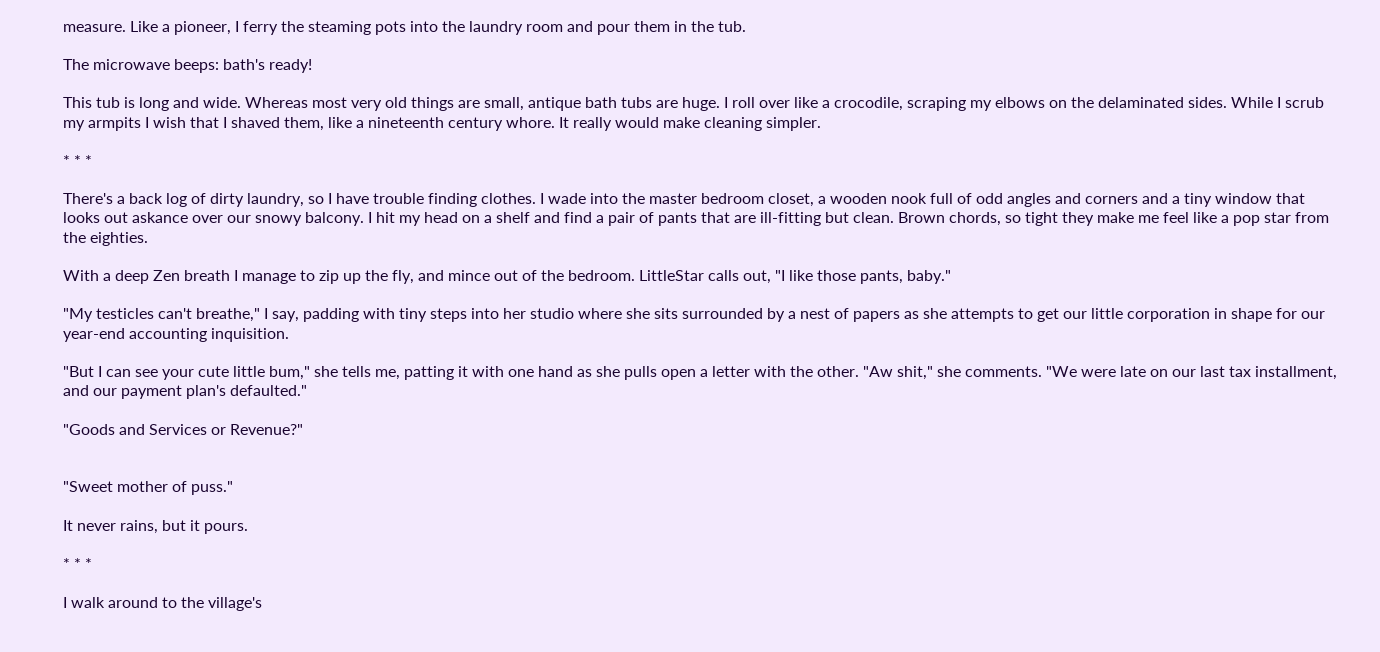measure. Like a pioneer, I ferry the steaming pots into the laundry room and pour them in the tub.

The microwave beeps: bath's ready!

This tub is long and wide. Whereas most very old things are small, antique bath tubs are huge. I roll over like a crocodile, scraping my elbows on the delaminated sides. While I scrub my armpits I wish that I shaved them, like a nineteenth century whore. It really would make cleaning simpler.

* * *

There's a back log of dirty laundry, so I have trouble finding clothes. I wade into the master bedroom closet, a wooden nook full of odd angles and corners and a tiny window that looks out askance over our snowy balcony. I hit my head on a shelf and find a pair of pants that are ill-fitting but clean. Brown chords, so tight they make me feel like a pop star from the eighties.

With a deep Zen breath I manage to zip up the fly, and mince out of the bedroom. LittleStar calls out, "I like those pants, baby."

"My testicles can't breathe," I say, padding with tiny steps into her studio where she sits surrounded by a nest of papers as she attempts to get our little corporation in shape for our year-end accounting inquisition.

"But I can see your cute little bum," she tells me, patting it with one hand as she pulls open a letter with the other. "Aw shit," she comments. "We were late on our last tax installment, and our payment plan's defaulted."

"Goods and Services or Revenue?"


"Sweet mother of puss."

It never rains, but it pours.

* * *

I walk around to the village's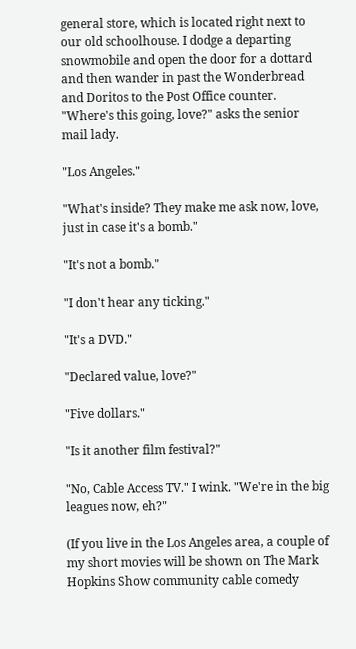general store, which is located right next to our old schoolhouse. I dodge a departing snowmobile and open the door for a dottard and then wander in past the Wonderbread and Doritos to the Post Office counter. "Where's this going, love?" asks the senior mail lady.

"Los Angeles."

"What's inside? They make me ask now, love, just in case it's a bomb."

"It's not a bomb."

"I don't hear any ticking."

"It's a DVD."

"Declared value, love?"

"Five dollars."

"Is it another film festival?"

"No, Cable Access TV." I wink. "We're in the big leagues now, eh?"

(If you live in the Los Angeles area, a couple of my short movies will be shown on The Mark Hopkins Show community cable comedy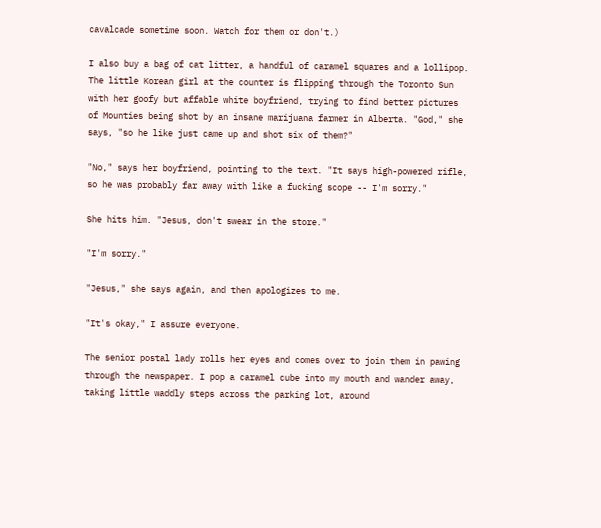cavalcade sometime soon. Watch for them or don't.)

I also buy a bag of cat litter, a handful of caramel squares and a lollipop. The little Korean girl at the counter is flipping through the Toronto Sun with her goofy but affable white boyfriend, trying to find better pictures of Mounties being shot by an insane marijuana farmer in Alberta. "God," she says, "so he like just came up and shot six of them?"

"No," says her boyfriend, pointing to the text. "It says high-powered rifle, so he was probably far away with like a fucking scope -- I'm sorry."

She hits him. "Jesus, don't swear in the store."

"I'm sorry."

"Jesus," she says again, and then apologizes to me.

"It's okay," I assure everyone.

The senior postal lady rolls her eyes and comes over to join them in pawing through the newspaper. I pop a caramel cube into my mouth and wander away, taking little waddly steps across the parking lot, around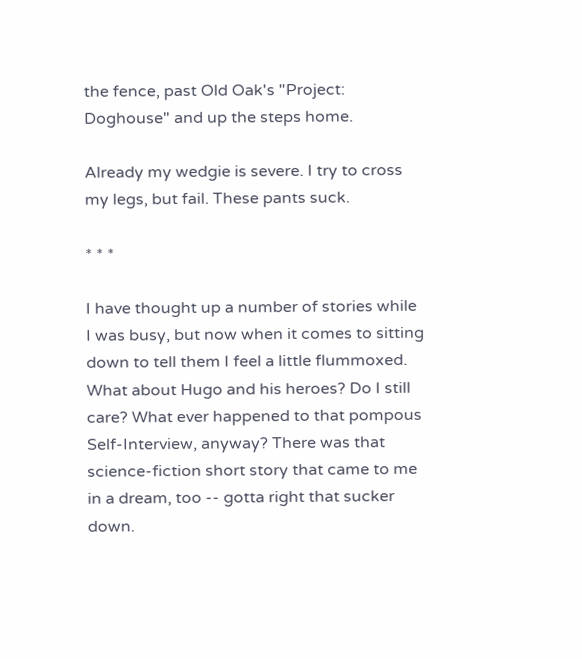the fence, past Old Oak's "Project: Doghouse" and up the steps home.

Already my wedgie is severe. I try to cross my legs, but fail. These pants suck.

* * *

I have thought up a number of stories while I was busy, but now when it comes to sitting down to tell them I feel a little flummoxed. What about Hugo and his heroes? Do I still care? What ever happened to that pompous Self-Interview, anyway? There was that science-fiction short story that came to me in a dream, too -- gotta right that sucker down.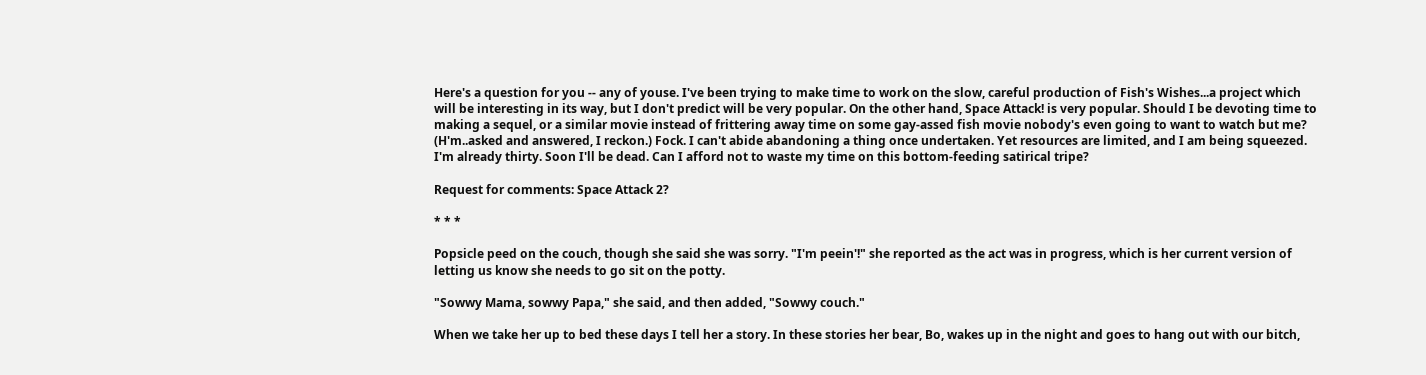Here's a question for you -- any of youse. I've been trying to make time to work on the slow, careful production of Fish's Wishes...a project which will be interesting in its way, but I don't predict will be very popular. On the other hand, Space Attack! is very popular. Should I be devoting time to making a sequel, or a similar movie instead of frittering away time on some gay-assed fish movie nobody's even going to want to watch but me? (H'm..asked and answered, I reckon.) Fock. I can't abide abandoning a thing once undertaken. Yet resources are limited, and I am being squeezed. I'm already thirty. Soon I'll be dead. Can I afford not to waste my time on this bottom-feeding satirical tripe?

Request for comments: Space Attack 2?

* * *

Popsicle peed on the couch, though she said she was sorry. "I'm peein'!" she reported as the act was in progress, which is her current version of letting us know she needs to go sit on the potty.

"Sowwy Mama, sowwy Papa," she said, and then added, "Sowwy couch."

When we take her up to bed these days I tell her a story. In these stories her bear, Bo, wakes up in the night and goes to hang out with our bitch,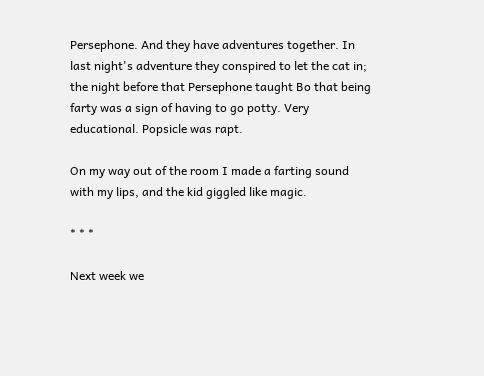Persephone. And they have adventures together. In last night's adventure they conspired to let the cat in; the night before that Persephone taught Bo that being farty was a sign of having to go potty. Very educational. Popsicle was rapt.

On my way out of the room I made a farting sound with my lips, and the kid giggled like magic.

* * *

Next week we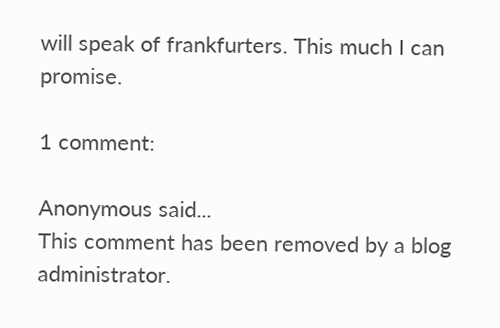will speak of frankfurters. This much I can promise.

1 comment:

Anonymous said...
This comment has been removed by a blog administrator.